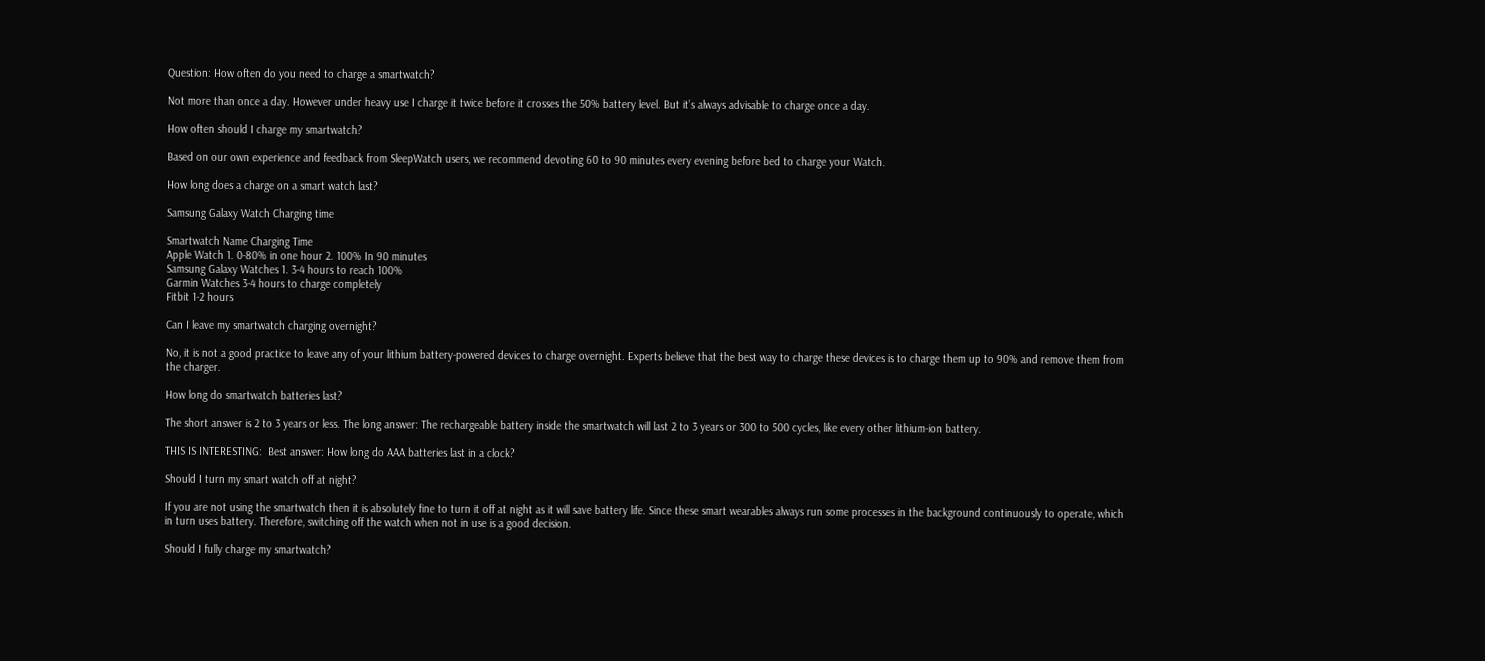Question: How often do you need to charge a smartwatch?

Not more than once a day. However under heavy use I charge it twice before it crosses the 50% battery level. But it’s always advisable to charge once a day.

How often should I charge my smartwatch?

Based on our own experience and feedback from SleepWatch users, we recommend devoting 60 to 90 minutes every evening before bed to charge your Watch.

How long does a charge on a smart watch last?

Samsung Galaxy Watch Charging time

Smartwatch Name Charging Time
Apple Watch 1. 0-80% in one hour 2. 100% In 90 minutes
Samsung Galaxy Watches 1. 3-4 hours to reach 100%
Garmin Watches 3-4 hours to charge completely
Fitbit 1-2 hours

Can I leave my smartwatch charging overnight?

No, it is not a good practice to leave any of your lithium battery-powered devices to charge overnight. Experts believe that the best way to charge these devices is to charge them up to 90% and remove them from the charger.

How long do smartwatch batteries last?

The short answer is 2 to 3 years or less. The long answer: The rechargeable battery inside the smartwatch will last 2 to 3 years or 300 to 500 cycles, like every other lithium-ion battery.

THIS IS INTERESTING:  Best answer: How long do AAA batteries last in a clock?

Should I turn my smart watch off at night?

If you are not using the smartwatch then it is absolutely fine to turn it off at night as it will save battery life. Since these smart wearables always run some processes in the background continuously to operate, which in turn uses battery. Therefore, switching off the watch when not in use is a good decision.

Should I fully charge my smartwatch?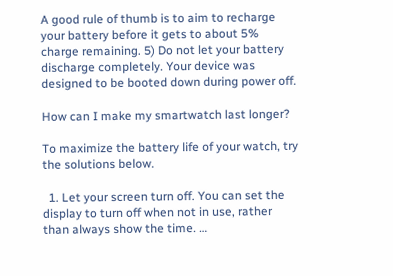A good rule of thumb is to aim to recharge your battery before it gets to about 5% charge remaining. 5) Do not let your battery discharge completely. Your device was designed to be booted down during power off.

How can I make my smartwatch last longer?

To maximize the battery life of your watch, try the solutions below.

  1. Let your screen turn off. You can set the display to turn off when not in use, rather than always show the time. …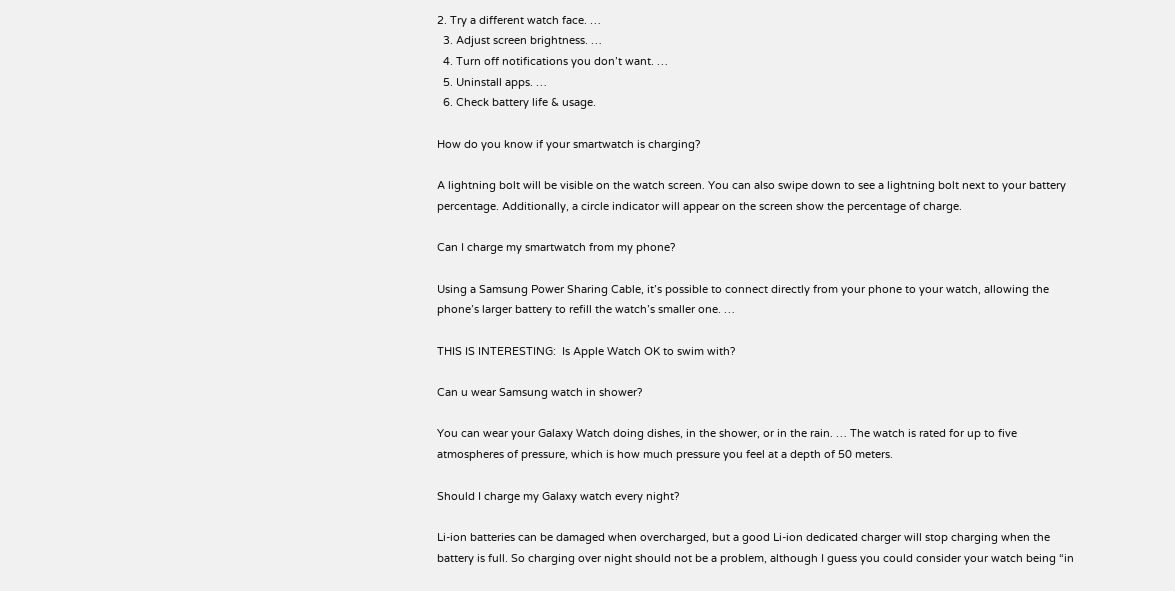2. Try a different watch face. …
  3. Adjust screen brightness. …
  4. Turn off notifications you don’t want. …
  5. Uninstall apps. …
  6. Check battery life & usage.

How do you know if your smartwatch is charging?

A lightning bolt will be visible on the watch screen. You can also swipe down to see a lightning bolt next to your battery percentage. Additionally, a circle indicator will appear on the screen show the percentage of charge.

Can I charge my smartwatch from my phone?

Using a Samsung Power Sharing Cable, it’s possible to connect directly from your phone to your watch, allowing the phone’s larger battery to refill the watch’s smaller one. …

THIS IS INTERESTING:  Is Apple Watch OK to swim with?

Can u wear Samsung watch in shower?

You can wear your Galaxy Watch doing dishes, in the shower, or in the rain. … The watch is rated for up to five atmospheres of pressure, which is how much pressure you feel at a depth of 50 meters.

Should I charge my Galaxy watch every night?

Li-ion batteries can be damaged when overcharged, but a good Li-ion dedicated charger will stop charging when the battery is full. So charging over night should not be a problem, although I guess you could consider your watch being “in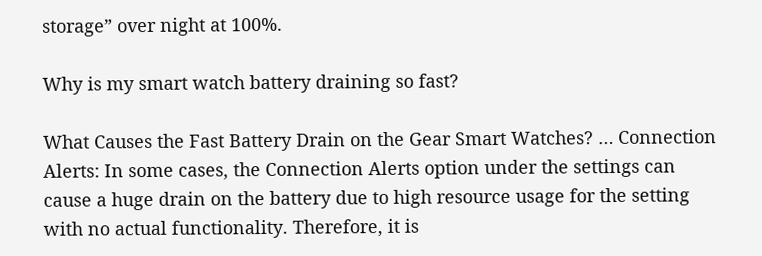storage” over night at 100%.

Why is my smart watch battery draining so fast?

What Causes the Fast Battery Drain on the Gear Smart Watches? … Connection Alerts: In some cases, the Connection Alerts option under the settings can cause a huge drain on the battery due to high resource usage for the setting with no actual functionality. Therefore, it is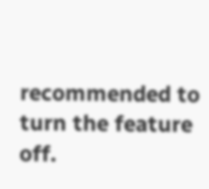recommended to turn the feature off.